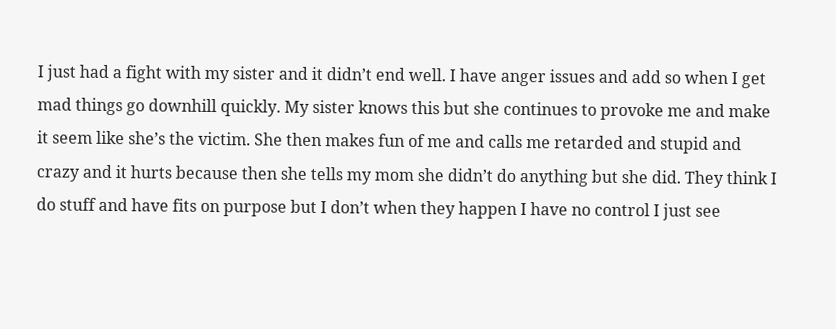I just had a fight with my sister and it didn’t end well. I have anger issues and add so when I get mad things go downhill quickly. My sister knows this but she continues to provoke me and make it seem like she’s the victim. She then makes fun of me and calls me retarded and stupid and crazy and it hurts because then she tells my mom she didn’t do anything but she did. They think I do stuff and have fits on purpose but I don’t when they happen I have no control I just see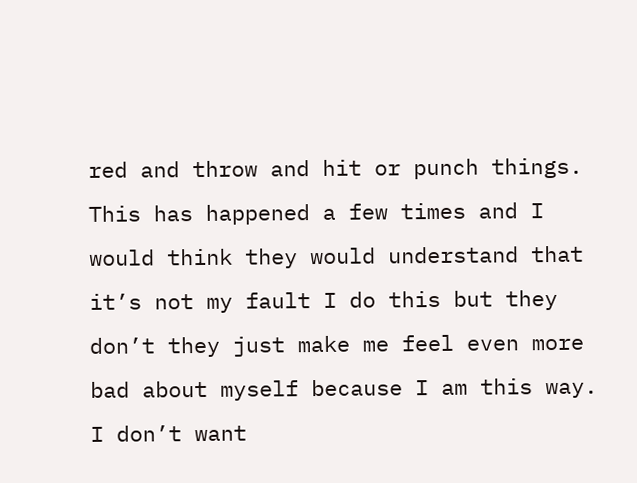red and throw and hit or punch things. This has happened a few times and I would think they would understand that it’s not my fault I do this but they don’t they just make me feel even more bad about myself because I am this way. I don’t want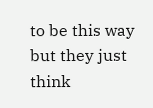to be this way but they just think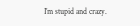I’m stupid and crazy.